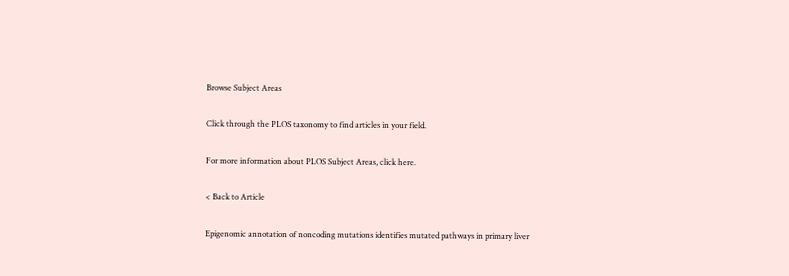Browse Subject Areas

Click through the PLOS taxonomy to find articles in your field.

For more information about PLOS Subject Areas, click here.

< Back to Article

Epigenomic annotation of noncoding mutations identifies mutated pathways in primary liver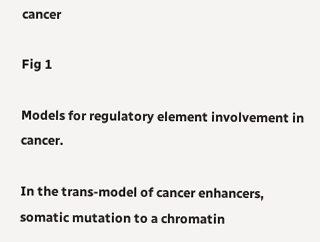cancer

Fig 1

Models for regulatory element involvement in cancer.

In the trans-model of cancer enhancers, somatic mutation to a chromatin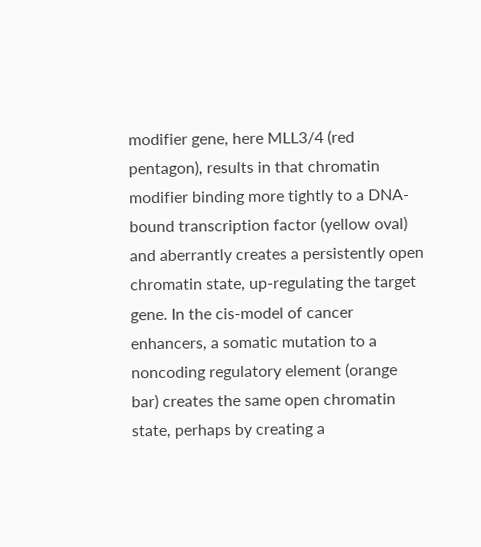modifier gene, here MLL3/4 (red pentagon), results in that chromatin modifier binding more tightly to a DNA-bound transcription factor (yellow oval) and aberrantly creates a persistently open chromatin state, up-regulating the target gene. In the cis-model of cancer enhancers, a somatic mutation to a noncoding regulatory element (orange bar) creates the same open chromatin state, perhaps by creating a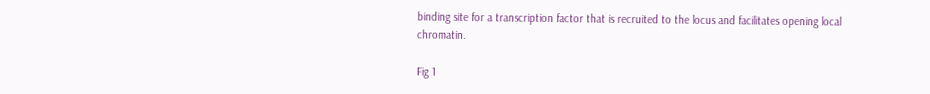binding site for a transcription factor that is recruited to the locus and facilitates opening local chromatin.

Fig 1